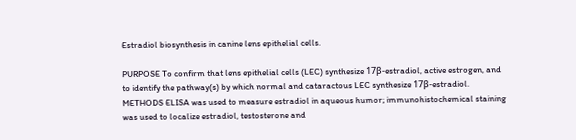Estradiol biosynthesis in canine lens epithelial cells.

PURPOSE To confirm that lens epithelial cells (LEC) synthesize 17β-estradiol, active estrogen, and to identify the pathway(s) by which normal and cataractous LEC synthesize 17β-estradiol. METHODS ELISA was used to measure estradiol in aqueous humor; immunohistochemical staining was used to localize estradiol, testosterone and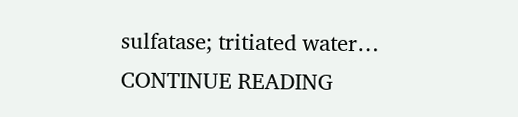sulfatase; tritiated water… CONTINUE READING